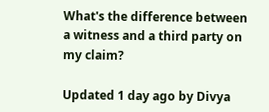What's the difference between a witness and a third party on my claim?

Updated 1 day ago by Divya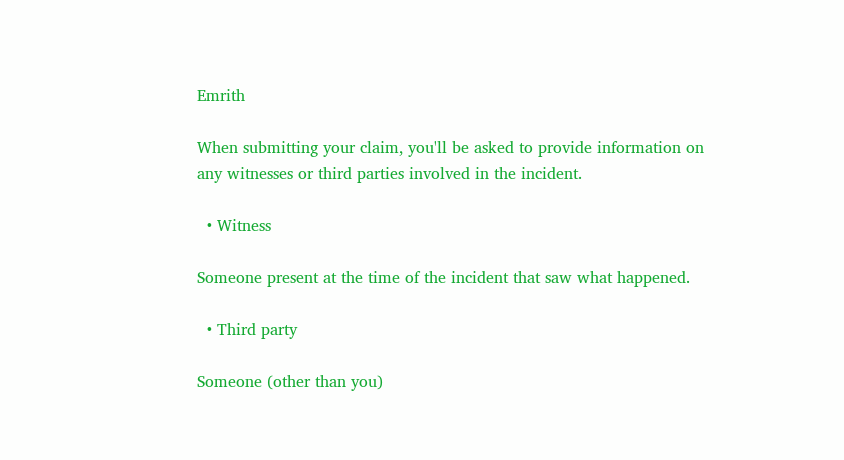Emrith

When submitting your claim, you'll be asked to provide information on any witnesses or third parties involved in the incident.

  • Witness

Someone present at the time of the incident that saw what happened.

  • Third party

Someone (other than you)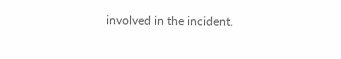involved in the incident.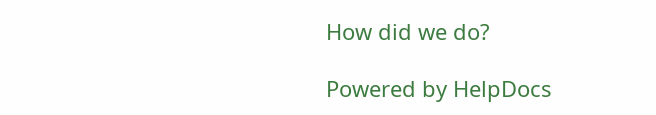How did we do?

Powered by HelpDocs